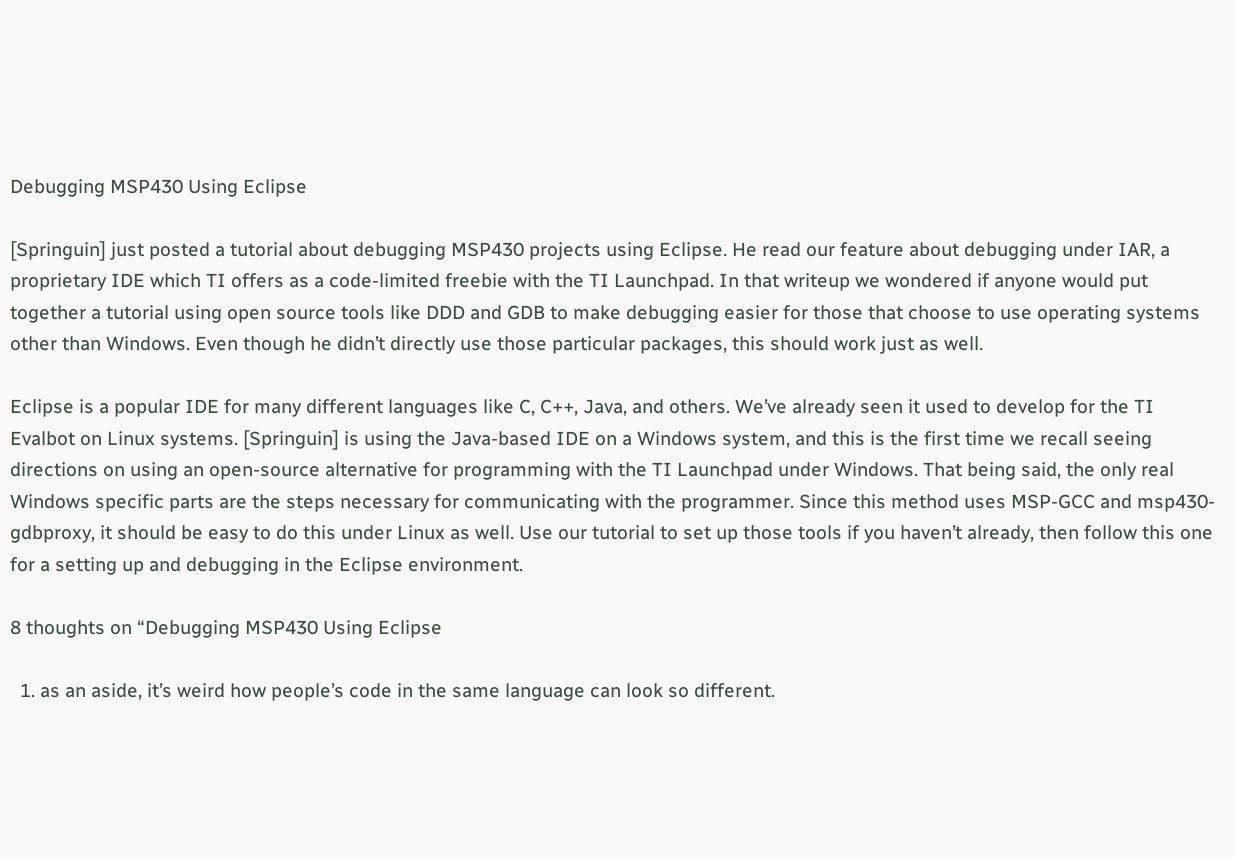Debugging MSP430 Using Eclipse

[Springuin] just posted a tutorial about debugging MSP430 projects using Eclipse. He read our feature about debugging under IAR, a proprietary IDE which TI offers as a code-limited freebie with the TI Launchpad. In that writeup we wondered if anyone would put together a tutorial using open source tools like DDD and GDB to make debugging easier for those that choose to use operating systems other than Windows. Even though he didn’t directly use those particular packages, this should work just as well.

Eclipse is a popular IDE for many different languages like C, C++, Java, and others. We’ve already seen it used to develop for the TI Evalbot on Linux systems. [Springuin] is using the Java-based IDE on a Windows system, and this is the first time we recall seeing directions on using an open-source alternative for programming with the TI Launchpad under Windows. That being said, the only real Windows specific parts are the steps necessary for communicating with the programmer. Since this method uses MSP-GCC and msp430-gdbproxy, it should be easy to do this under Linux as well. Use our tutorial to set up those tools if you haven’t already, then follow this one for a setting up and debugging in the Eclipse environment.

8 thoughts on “Debugging MSP430 Using Eclipse

  1. as an aside, it’s weird how people’s code in the same language can look so different.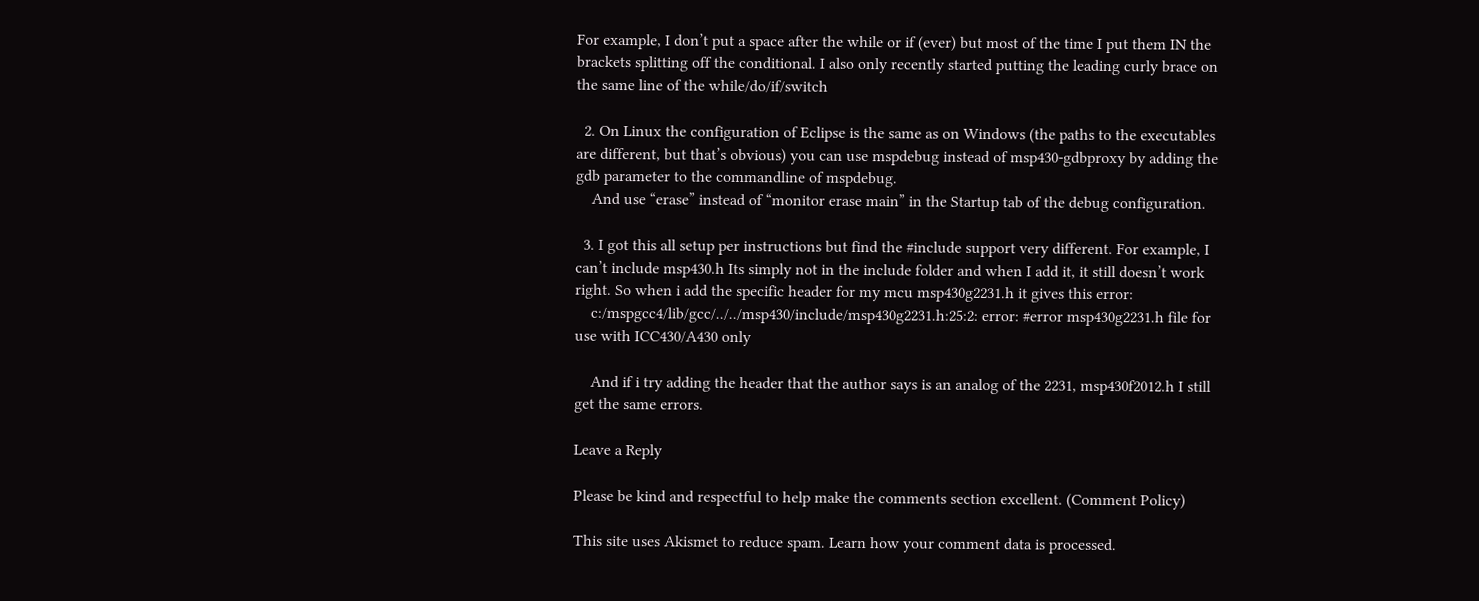For example, I don’t put a space after the while or if (ever) but most of the time I put them IN the brackets splitting off the conditional. I also only recently started putting the leading curly brace on the same line of the while/do/if/switch

  2. On Linux the configuration of Eclipse is the same as on Windows (the paths to the executables are different, but that’s obvious) you can use mspdebug instead of msp430-gdbproxy by adding the gdb parameter to the commandline of mspdebug.
    And use “erase” instead of “monitor erase main” in the Startup tab of the debug configuration.

  3. I got this all setup per instructions but find the #include support very different. For example, I can’t include msp430.h Its simply not in the include folder and when I add it, it still doesn’t work right. So when i add the specific header for my mcu msp430g2231.h it gives this error:
    c:/mspgcc4/lib/gcc/../../msp430/include/msp430g2231.h:25:2: error: #error msp430g2231.h file for use with ICC430/A430 only

    And if i try adding the header that the author says is an analog of the 2231, msp430f2012.h I still get the same errors.

Leave a Reply

Please be kind and respectful to help make the comments section excellent. (Comment Policy)

This site uses Akismet to reduce spam. Learn how your comment data is processed.